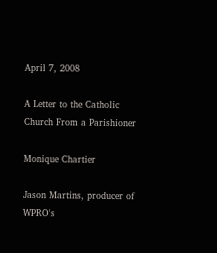April 7, 2008

A Letter to the Catholic Church From a Parishioner

Monique Chartier

Jason Martins, producer of WPRO's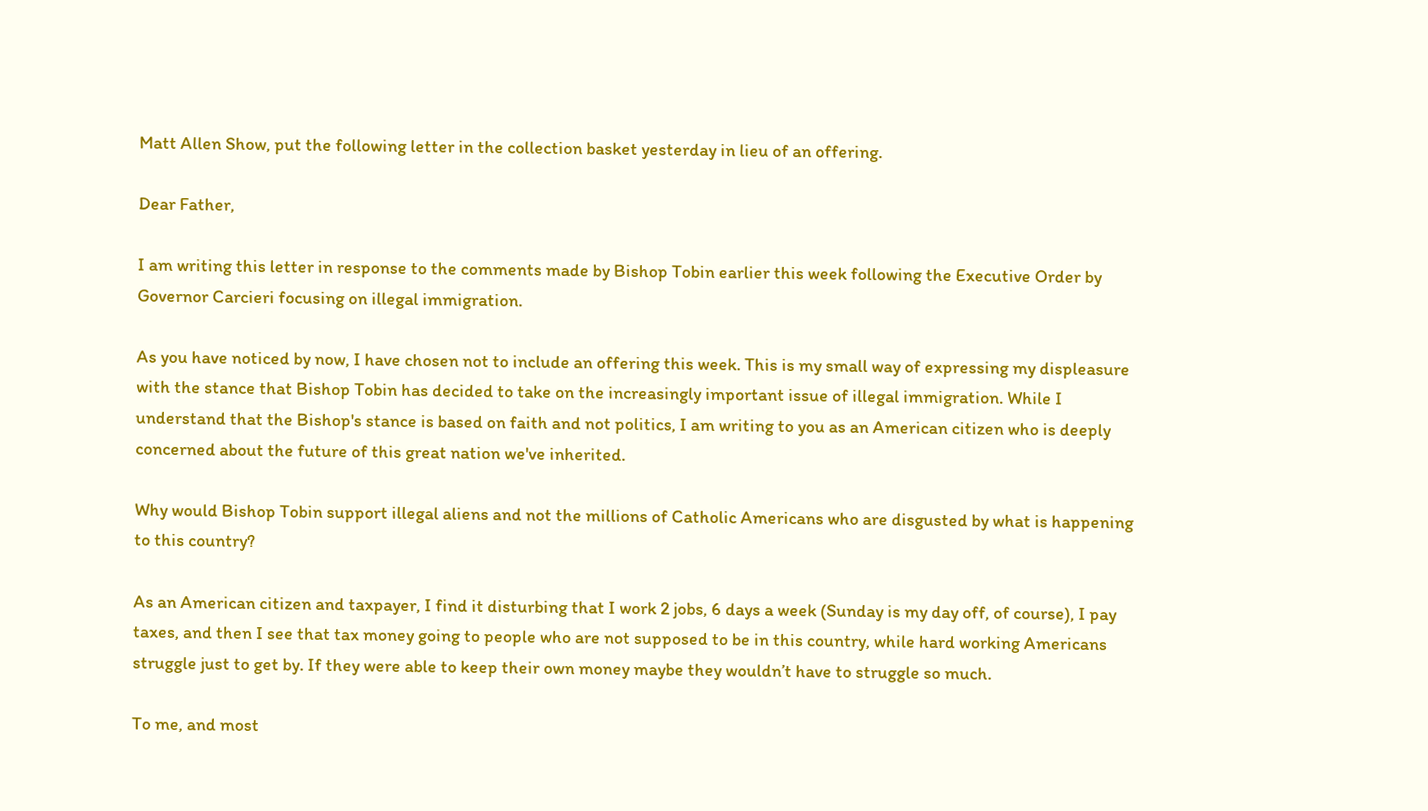Matt Allen Show, put the following letter in the collection basket yesterday in lieu of an offering.

Dear Father,

I am writing this letter in response to the comments made by Bishop Tobin earlier this week following the Executive Order by Governor Carcieri focusing on illegal immigration.

As you have noticed by now, I have chosen not to include an offering this week. This is my small way of expressing my displeasure with the stance that Bishop Tobin has decided to take on the increasingly important issue of illegal immigration. While I understand that the Bishop's stance is based on faith and not politics, I am writing to you as an American citizen who is deeply concerned about the future of this great nation we've inherited.

Why would Bishop Tobin support illegal aliens and not the millions of Catholic Americans who are disgusted by what is happening to this country?

As an American citizen and taxpayer, I find it disturbing that I work 2 jobs, 6 days a week (Sunday is my day off, of course), I pay taxes, and then I see that tax money going to people who are not supposed to be in this country, while hard working Americans struggle just to get by. If they were able to keep their own money maybe they wouldn’t have to struggle so much.

To me, and most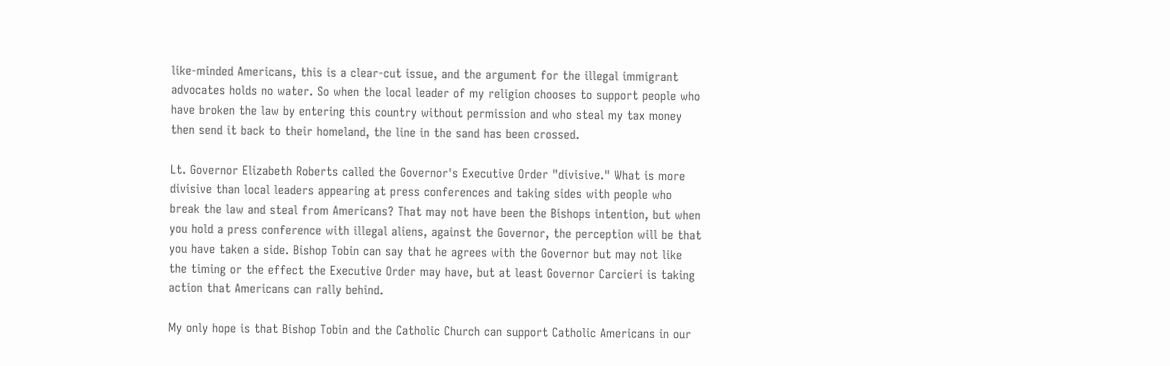like-minded Americans, this is a clear-cut issue, and the argument for the illegal immigrant advocates holds no water. So when the local leader of my religion chooses to support people who have broken the law by entering this country without permission and who steal my tax money then send it back to their homeland, the line in the sand has been crossed.

Lt. Governor Elizabeth Roberts called the Governor's Executive Order "divisive." What is more divisive than local leaders appearing at press conferences and taking sides with people who break the law and steal from Americans? That may not have been the Bishops intention, but when you hold a press conference with illegal aliens, against the Governor, the perception will be that you have taken a side. Bishop Tobin can say that he agrees with the Governor but may not like the timing or the effect the Executive Order may have, but at least Governor Carcieri is taking action that Americans can rally behind.

My only hope is that Bishop Tobin and the Catholic Church can support Catholic Americans in our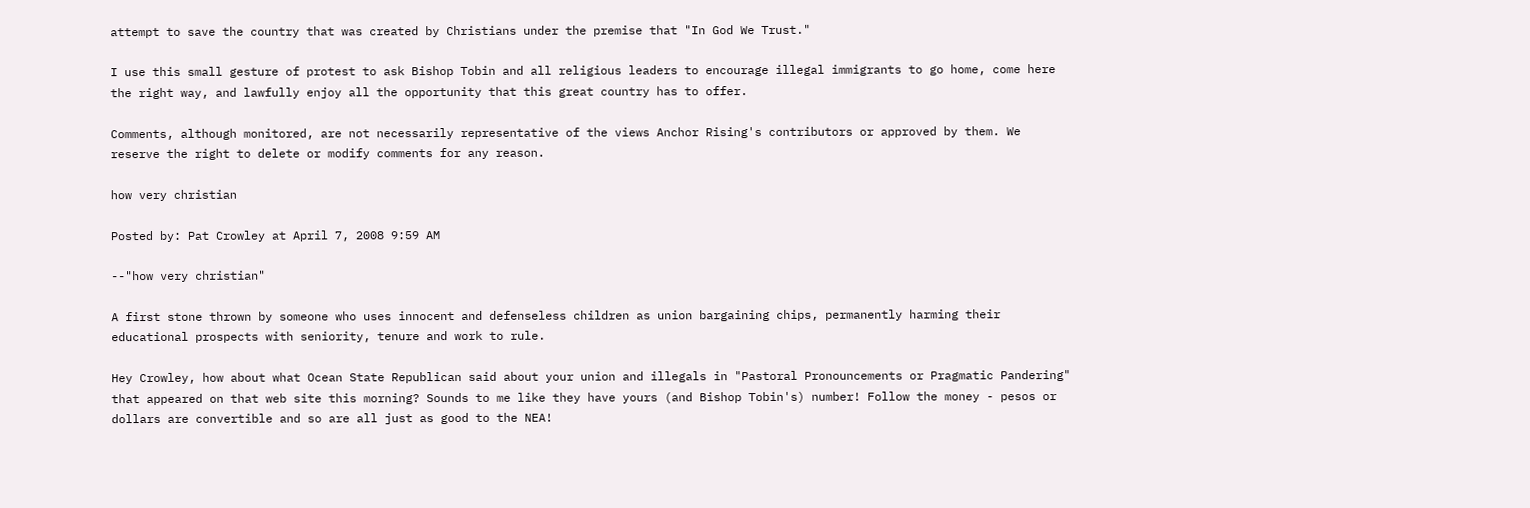attempt to save the country that was created by Christians under the premise that "In God We Trust."

I use this small gesture of protest to ask Bishop Tobin and all religious leaders to encourage illegal immigrants to go home, come here the right way, and lawfully enjoy all the opportunity that this great country has to offer.

Comments, although monitored, are not necessarily representative of the views Anchor Rising's contributors or approved by them. We reserve the right to delete or modify comments for any reason.

how very christian

Posted by: Pat Crowley at April 7, 2008 9:59 AM

--"how very christian"

A first stone thrown by someone who uses innocent and defenseless children as union bargaining chips, permanently harming their educational prospects with seniority, tenure and work to rule.

Hey Crowley, how about what Ocean State Republican said about your union and illegals in "Pastoral Pronouncements or Pragmatic Pandering" that appeared on that web site this morning? Sounds to me like they have yours (and Bishop Tobin's) number! Follow the money - pesos or dollars are convertible and so are all just as good to the NEA!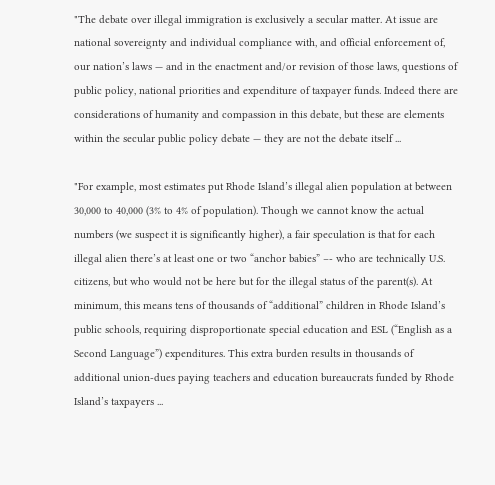"The debate over illegal immigration is exclusively a secular matter. At issue are national sovereignty and individual compliance with, and official enforcement of, our nation’s laws — and in the enactment and/or revision of those laws, questions of public policy, national priorities and expenditure of taxpayer funds. Indeed there are considerations of humanity and compassion in this debate, but these are elements within the secular public policy debate — they are not the debate itself ...

"For example, most estimates put Rhode Island’s illegal alien population at between 30,000 to 40,000 (3% to 4% of population). Though we cannot know the actual numbers (we suspect it is significantly higher), a fair speculation is that for each illegal alien there’s at least one or two “anchor babies” –- who are technically U.S. citizens, but who would not be here but for the illegal status of the parent(s). At minimum, this means tens of thousands of “additional” children in Rhode Island’s public schools, requiring disproportionate special education and ESL (“English as a Second Language”) expenditures. This extra burden results in thousands of additional union-dues paying teachers and education bureaucrats funded by Rhode Island’s taxpayers ...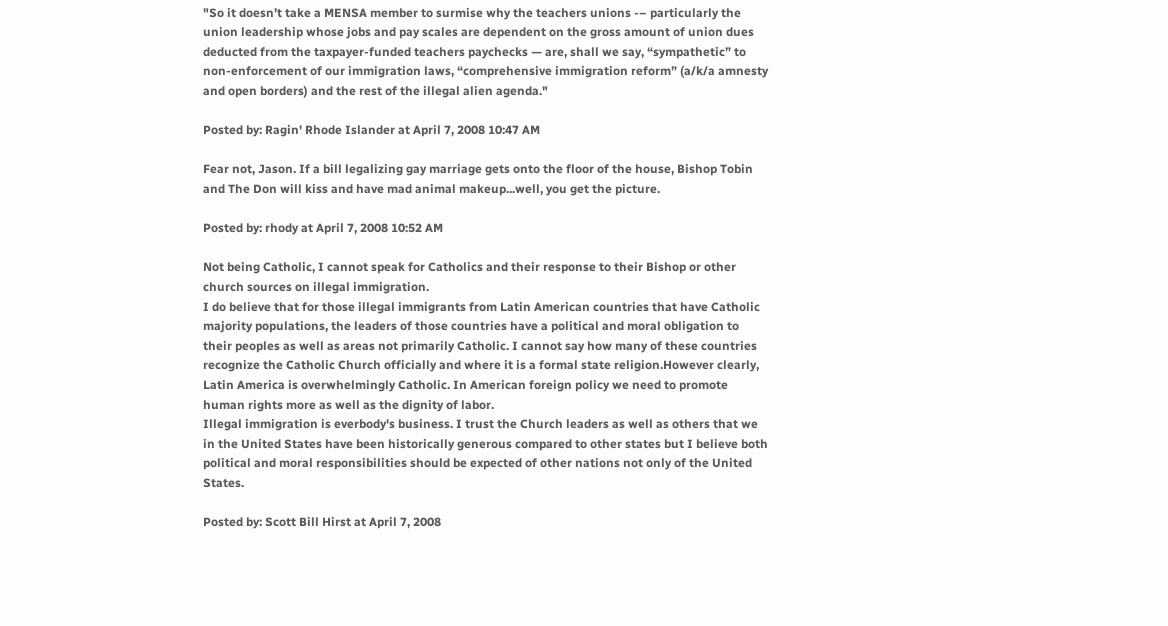"So it doesn’t take a MENSA member to surmise why the teachers unions -– particularly the union leadership whose jobs and pay scales are dependent on the gross amount of union dues deducted from the taxpayer-funded teachers paychecks — are, shall we say, “sympathetic” to non-enforcement of our immigration laws, “comprehensive immigration reform” (a/k/a amnesty and open borders) and the rest of the illegal alien agenda."

Posted by: Ragin' Rhode Islander at April 7, 2008 10:47 AM

Fear not, Jason. If a bill legalizing gay marriage gets onto the floor of the house, Bishop Tobin and The Don will kiss and have mad animal makeup...well, you get the picture.

Posted by: rhody at April 7, 2008 10:52 AM

Not being Catholic, I cannot speak for Catholics and their response to their Bishop or other church sources on illegal immigration.
I do believe that for those illegal immigrants from Latin American countries that have Catholic majority populations, the leaders of those countries have a political and moral obligation to their peoples as well as areas not primarily Catholic. I cannot say how many of these countries recognize the Catholic Church officially and where it is a formal state religion.However clearly, Latin America is overwhelmingly Catholic. In American foreign policy we need to promote human rights more as well as the dignity of labor.
Illegal immigration is everbody's business. I trust the Church leaders as well as others that we in the United States have been historically generous compared to other states but I believe both political and moral responsibilities should be expected of other nations not only of the United States.

Posted by: Scott Bill Hirst at April 7, 2008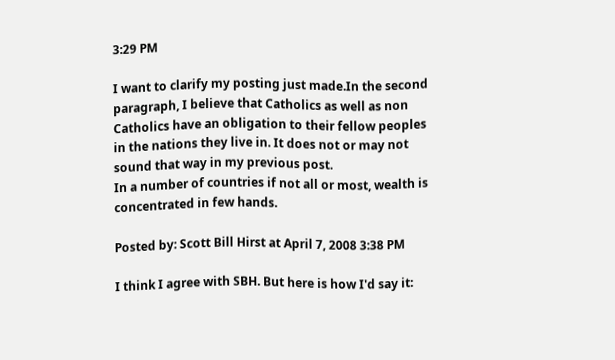3:29 PM

I want to clarify my posting just made.In the second paragraph, I believe that Catholics as well as non Catholics have an obligation to their fellow peoples in the nations they live in. It does not or may not sound that way in my previous post.
In a number of countries if not all or most, wealth is concentrated in few hands.

Posted by: Scott Bill Hirst at April 7, 2008 3:38 PM

I think I agree with SBH. But here is how I'd say it: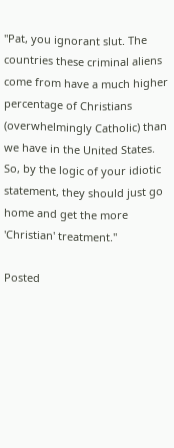"Pat, you ignorant slut. The countries these criminal aliens come from have a much higher percentage of Christians (overwhelmingly Catholic) than we have in the United States. So, by the logic of your idiotic statement, they should just go home and get the more 'Christian' treatment."

Posted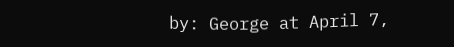by: George at April 7,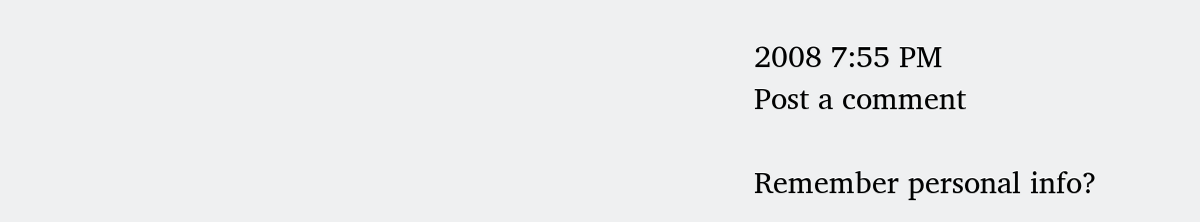2008 7:55 PM
Post a comment

Remember personal info?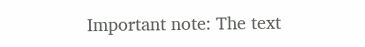Important note: The text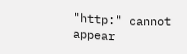"http:" cannot appear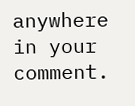anywhere in your comment.